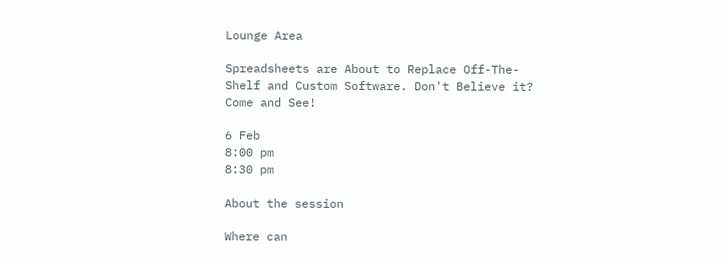Lounge Area

Spreadsheets are About to Replace Off-The-Shelf and Custom Software. Don't Believe it? Come and See!

6 Feb
8:00 pm
8:30 pm

About the session

Where can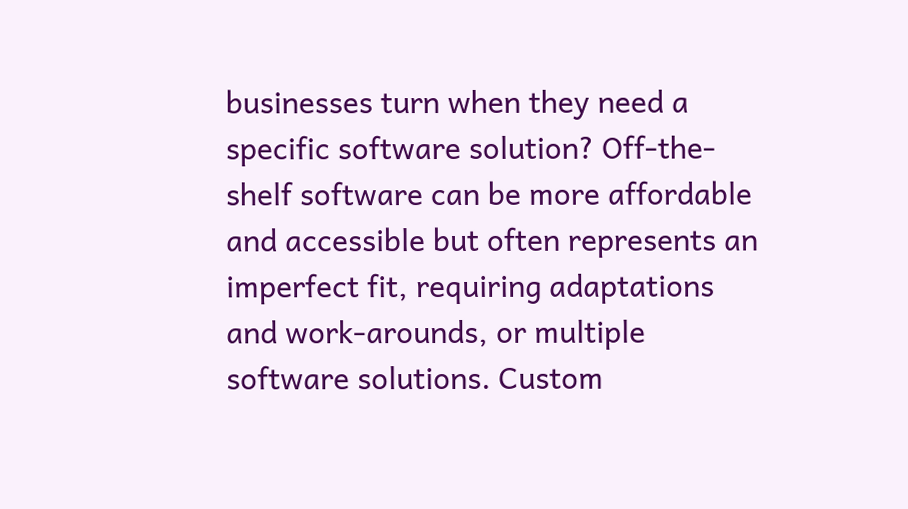businesses turn when they need a specific software solution? Off-the-shelf software can be more affordable and accessible but often represents an imperfect fit, requiring adaptations and work-arounds, or multiple software solutions. Custom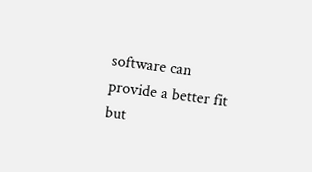software can provide a better fit but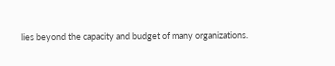lies beyond the capacity and budget of many organizations.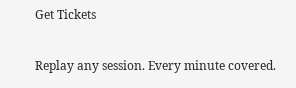Get Tickets

Replay any session. Every minute covered.